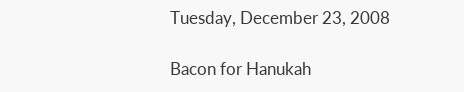Tuesday, December 23, 2008

Bacon for Hanukah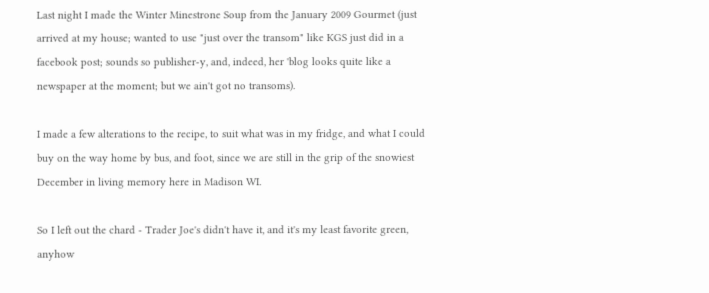Last night I made the Winter Minestrone Soup from the January 2009 Gourmet (just arrived at my house; wanted to use "just over the transom" like KGS just did in a facebook post; sounds so publisher-y, and, indeed, her 'blog looks quite like a newspaper at the moment; but we ain't got no transoms).

I made a few alterations to the recipe, to suit what was in my fridge, and what I could buy on the way home by bus, and foot, since we are still in the grip of the snowiest December in living memory here in Madison WI.

So I left out the chard - Trader Joe's didn't have it, and it's my least favorite green, anyhow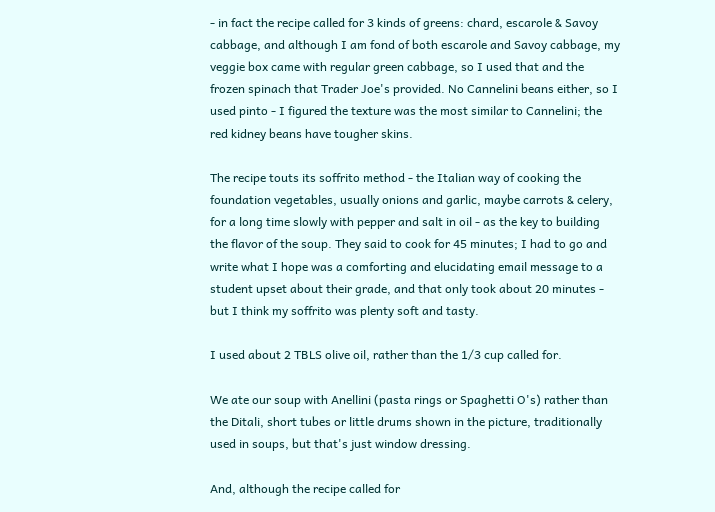- in fact the recipe called for 3 kinds of greens: chard, escarole & Savoy cabbage, and although I am fond of both escarole and Savoy cabbage, my veggie box came with regular green cabbage, so I used that and the frozen spinach that Trader Joe's provided. No Cannelini beans either, so I used pinto - I figured the texture was the most similar to Cannelini; the red kidney beans have tougher skins.

The recipe touts its soffrito method - the Italian way of cooking the foundation vegetables, usually onions and garlic, maybe carrots & celery, for a long time slowly with pepper and salt in oil - as the key to building the flavor of the soup. They said to cook for 45 minutes; I had to go and write what I hope was a comforting and elucidating email message to a student upset about their grade, and that only took about 20 minutes - but I think my soffrito was plenty soft and tasty.

I used about 2 TBLS olive oil, rather than the 1/3 cup called for.

We ate our soup with Anellini (pasta rings or Spaghetti O's) rather than the Ditali, short tubes or little drums shown in the picture, traditionally used in soups, but that's just window dressing.

And, although the recipe called for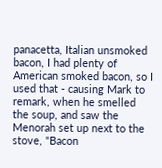panacetta, Italian unsmoked bacon, I had plenty of American smoked bacon, so I used that - causing Mark to remark, when he smelled the soup, and saw the Menorah set up next to the stove, "Bacon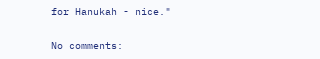for Hanukah - nice."

No comments: